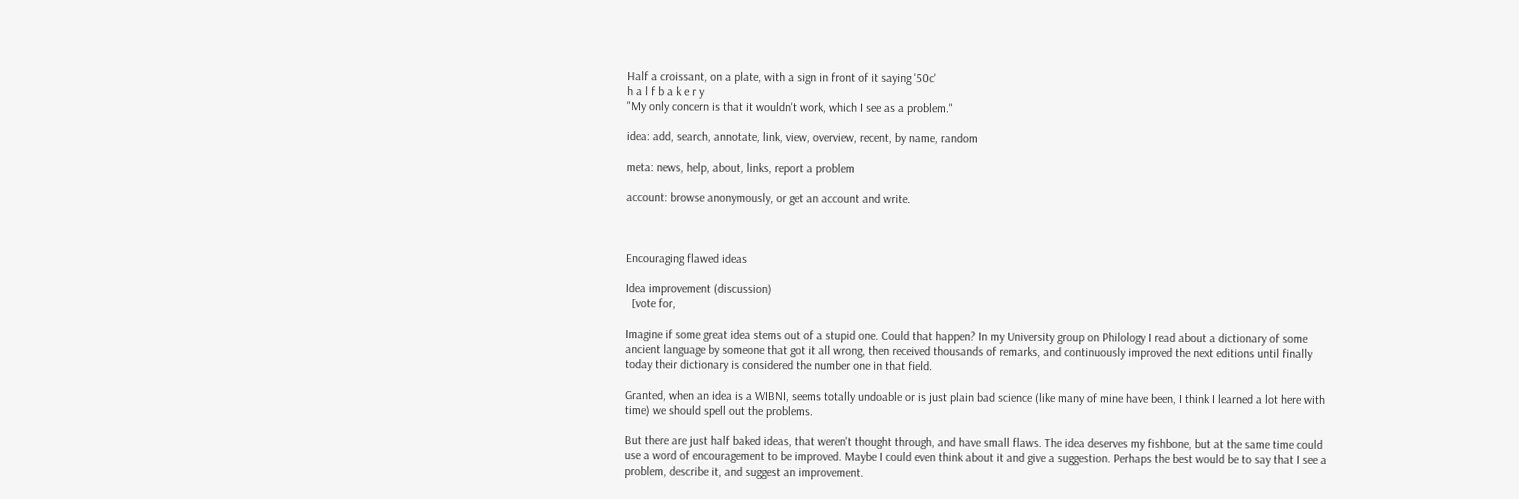Half a croissant, on a plate, with a sign in front of it saying '50c'
h a l f b a k e r y
"My only concern is that it wouldn't work, which I see as a problem."

idea: add, search, annotate, link, view, overview, recent, by name, random

meta: news, help, about, links, report a problem

account: browse anonymously, or get an account and write.



Encouraging flawed ideas

Idea improvement (discussion)
  [vote for,

Imagine if some great idea stems out of a stupid one. Could that happen? In my University group on Philology I read about a dictionary of some ancient language by someone that got it all wrong, then received thousands of remarks, and continuously improved the next editions until finally today their dictionary is considered the number one in that field.

Granted, when an idea is a WIBNI, seems totally undoable or is just plain bad science (like many of mine have been, I think I learned a lot here with time) we should spell out the problems.

But there are just half baked ideas, that weren't thought through, and have small flaws. The idea deserves my fishbone, but at the same time could use a word of encouragement to be improved. Maybe I could even think about it and give a suggestion. Perhaps the best would be to say that I see a problem, describe it, and suggest an improvement.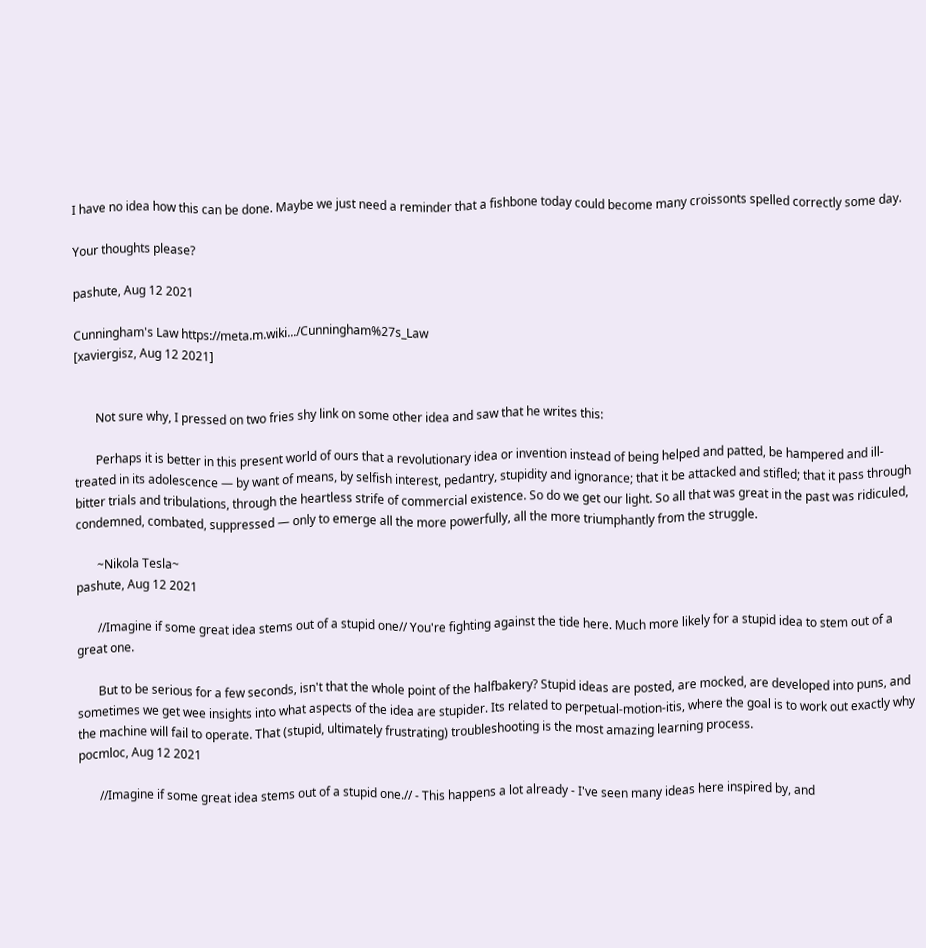I have no idea how this can be done. Maybe we just need a reminder that a fishbone today could become many croissonts spelled correctly some day.

Your thoughts please?

pashute, Aug 12 2021

Cunningham's Law https://meta.m.wiki.../Cunningham%27s_Law
[xaviergisz, Aug 12 2021]


       Not sure why, I pressed on two fries shy link on some other idea and saw that he writes this:

       Perhaps it is better in this present world of ours that a revolutionary idea or invention instead of being helped and patted, be hampered and ill-treated in its adolescence — by want of means, by selfish interest, pedantry, stupidity and ignorance; that it be attacked and stifled; that it pass through bitter trials and tribulations, through the heartless strife of commercial existence. So do we get our light. So all that was great in the past was ridiculed, condemned, combated, suppressed — only to emerge all the more powerfully, all the more triumphantly from the struggle.

       ~Nikola Tesla~
pashute, Aug 12 2021

       //Imagine if some great idea stems out of a stupid one// You're fighting against the tide here. Much more likely for a stupid idea to stem out of a great one.

       But to be serious for a few seconds, isn't that the whole point of the halfbakery? Stupid ideas are posted, are mocked, are developed into puns, and sometimes we get wee insights into what aspects of the idea are stupider. Its related to perpetual-motion-itis, where the goal is to work out exactly why the machine will fail to operate. That (stupid, ultimately frustrating) troubleshooting is the most amazing learning process.
pocmloc, Aug 12 2021

       //Imagine if some great idea stems out of a stupid one.// - This happens a lot already - I've seen many ideas here inspired by, and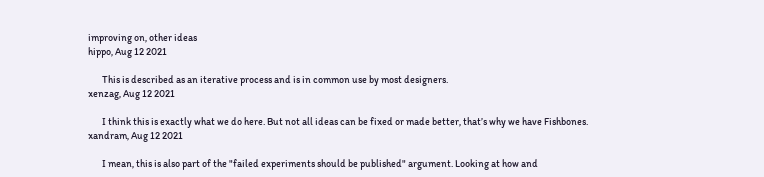improving on, other ideas
hippo, Aug 12 2021

       This is described as an iterative process and is in common use by most designers.
xenzag, Aug 12 2021

       I think this is exactly what we do here. But not all ideas can be fixed or made better, that’s why we have Fishbones.
xandram, Aug 12 2021

       I mean, this is also part of the "failed experiments should be published" argument. Looking at how and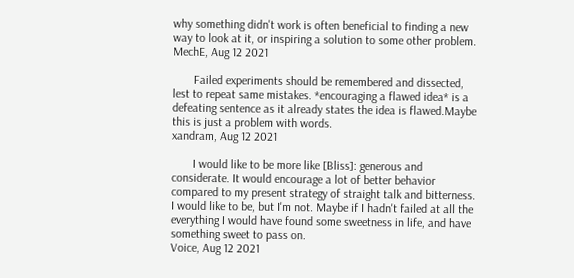why something didn't work is often beneficial to finding a new way to look at it, or inspiring a solution to some other problem.
MechE, Aug 12 2021

       Failed experiments should be remembered and dissected, lest to repeat same mistakes. *encouraging a flawed idea* is a defeating sentence as it already states the idea is flawed.Maybe this is just a problem with words.
xandram, Aug 12 2021

       I would like to be more like [Bliss]: generous and considerate. It would encourage a lot of better behavior compared to my present strategy of straight talk and bitterness. I would like to be, but I'm not. Maybe if I hadn't failed at all the everything I would have found some sweetness in life, and have something sweet to pass on.
Voice, Aug 12 2021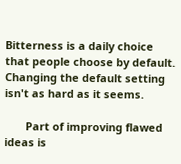Bitterness is a daily choice that people choose by default. Changing the default setting isn't as hard as it seems.

       Part of improving flawed ideas is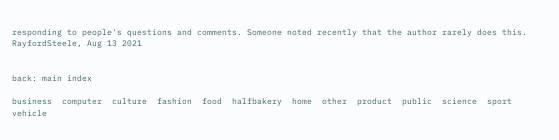responding to people's questions and comments. Someone noted recently that the author rarely does this.
RayfordSteele, Aug 13 2021


back: main index

business  computer  culture  fashion  food  halfbakery  home  other  product  public  science  sport  vehicle